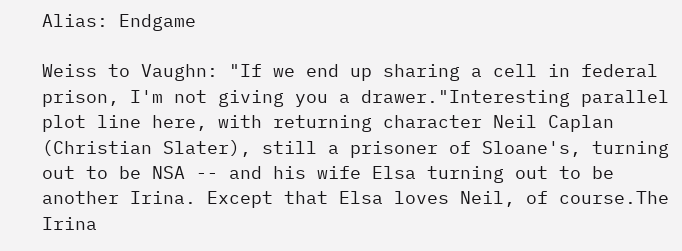Alias: Endgame

Weiss to Vaughn: "If we end up sharing a cell in federal prison, I'm not giving you a drawer."Interesting parallel plot line here, with returning character Neil Caplan (Christian Slater), still a prisoner of Sloane's, turning out to be NSA -- and his wife Elsa turning out to be another Irina. Except that Elsa loves Neil, of course.The Irina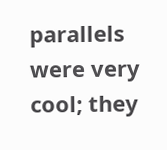parallels were very cool; they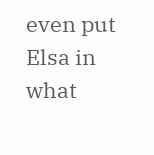even put Elsa in what